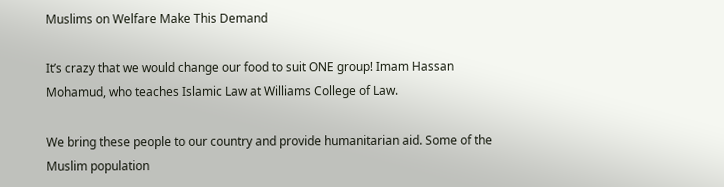Muslims on Welfare Make This Demand

It’s crazy that we would change our food to suit ONE group! Imam Hassan Mohamud, who teaches Islamic Law at Williams College of Law.

We bring these people to our country and provide humanitarian aid. Some of the Muslim population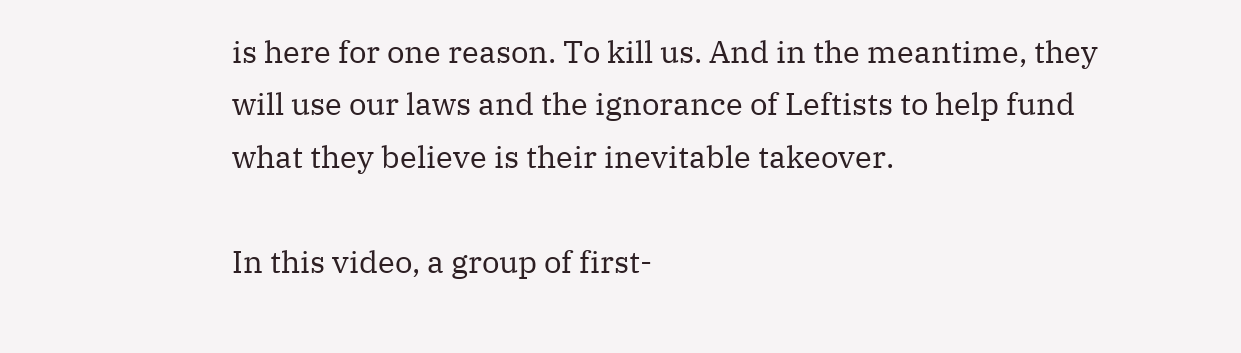is here for one reason. To kill us. And in the meantime, they will use our laws and the ignorance of Leftists to help fund what they believe is their inevitable takeover.

In this video, a group of first-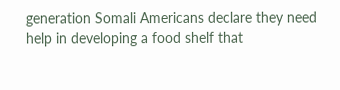generation Somali Americans declare they need help in developing a food shelf that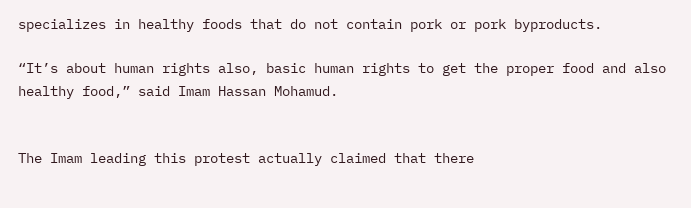specializes in healthy foods that do not contain pork or pork byproducts.

“It’s about human rights also, basic human rights to get the proper food and also healthy food,” said Imam Hassan Mohamud.


The Imam leading this protest actually claimed that there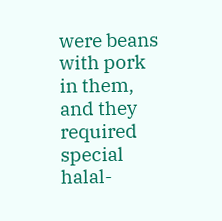were beans with pork in them, and they required special halal-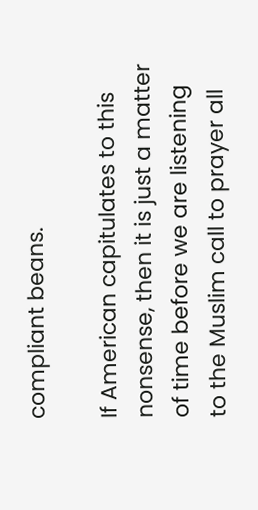compliant beans.

If American capitulates to this nonsense, then it is just a matter of time before we are listening to the Muslim call to prayer all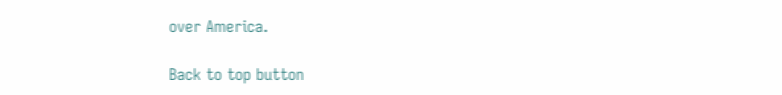over America.

Back to top button